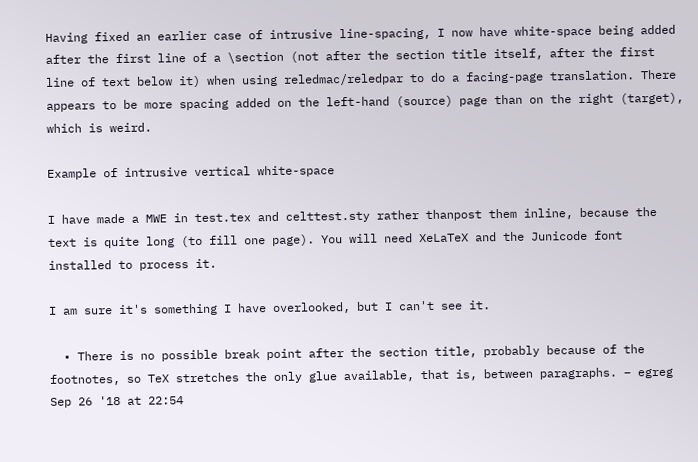Having fixed an earlier case of intrusive line-spacing, I now have white-space being added after the first line of a \section (not after the section title itself, after the first line of text below it) when using reledmac/reledpar to do a facing-page translation. There appears to be more spacing added on the left-hand (source) page than on the right (target), which is weird.

Example of intrusive vertical white-space

I have made a MWE in test.tex and celttest.sty rather thanpost them inline, because the text is quite long (to fill one page). You will need XeLaTeX and the Junicode font installed to process it.

I am sure it's something I have overlooked, but I can't see it.

  • There is no possible break point after the section title, probably because of the footnotes, so TeX stretches the only glue available, that is, between paragraphs. – egreg Sep 26 '18 at 22:54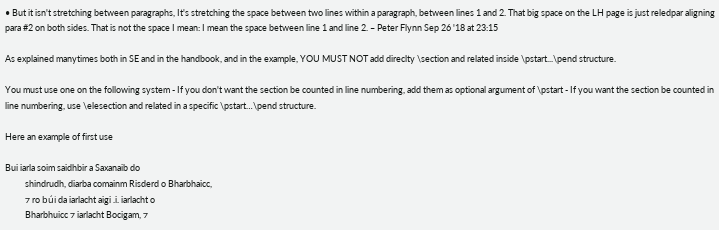• But it isn't stretching between paragraphs, It's stretching the space between two lines within a paragraph, between lines 1 and 2. That big space on the LH page is just reledpar aligning para #2 on both sides. That is not the space I mean: I mean the space between line 1 and line 2. – Peter Flynn Sep 26 '18 at 23:15

As explained manytimes both in SE and in the handbook, and in the example, YOU MUST NOT add direclty \section and related inside \pstart...\pend structure.

You must use one on the following system - If you don't want the section be counted in line numbering, add them as optional argument of \pstart - If you want the section be counted in line numbering, use \elesection and related in a specific \pstart…\pend structure.

Here an example of first use

Bui iarla soim saidhbir a Saxanaib do
          shindrudh, diarba comainm Risderd o Bharbhaicc,
          ⁊ ro búi da iarlacht aigi .i. iarlacht o
          Bharbhuicc ⁊ iarlacht Bocigam, ⁊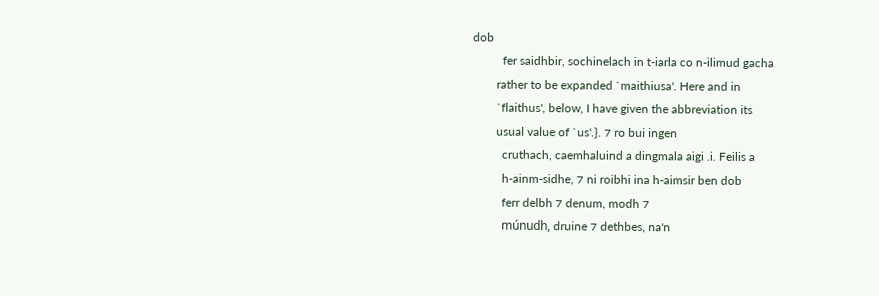dob
          fer saidhbir, sochinelach in t-iarla co n-ilimud gacha
        rather to be expanded `maithiusa'. Here and in
        `flaithus', below, I have given the abbreviation its
        usual value of `us'.}. ⁊ ro bui ingen
          cruthach, caemhaluind a dingmala aigi .i. Feilis a
          h-ainm-sidhe, ⁊ ni roibhi ina h-aimsir ben dob
          ferr delbh ⁊ denum, modh ⁊
          múnudh, druine ⁊ dethbes, na'n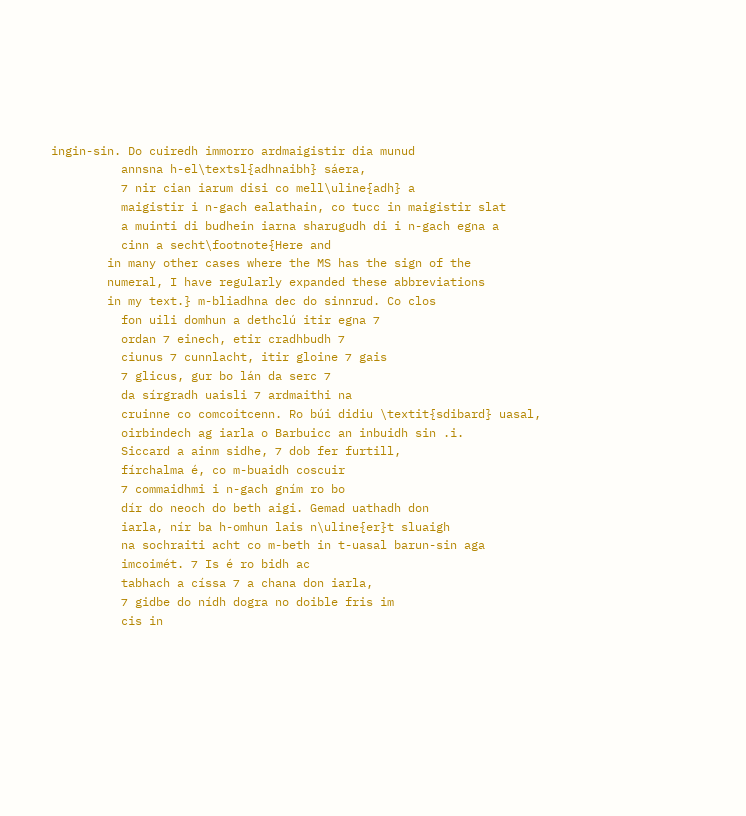ingin-sin. Do cuiredh immorro ardmaigistir dia munud
          annsna h-el\textsl{adhnaibh} sáera,
          ⁊ nir cian iarum disi co mell\uline{adh} a
          maigistir i n-gach ealathain, co tucc in maigistir slat
          a muinti di budhein iarna sharugudh di i n-gach egna a
          cinn a secht\footnote{Here and
        in many other cases where the MS has the sign of the
        numeral, I have regularly expanded these abbreviations
        in my text.} m-bliadhna dec do sinnrud. Co clos
          fon uili domhun a dethclú itir egna ⁊
          ordan ⁊ einech, etir cradhbudh ⁊
          ciunus ⁊ cunnlacht, itir gloine ⁊ gais
          ⁊ glicus, gur bo lán da serc ⁊
          da sírgradh uaisli ⁊ ardmaithi na
          cruinne co comcoitcenn. Ro búi didiu \textit{sdibard} uasal,
          oirbindech ag iarla o Barbuicc an inbuidh sin .i.
          Siccard a ainm sidhe, ⁊ dob fer furtill,
          fírchalma é, co m-buaidh coscuir
          ⁊ commaidhmi i n-gach gním ro bo
          dír do neoch do beth aigi. Gemad uathadh don
          iarla, nír ba h-omhun lais n\uline{er}t sluaigh
          na sochraiti acht co m-beth in t-uasal barun-sin aga
          imcoimét. ⁊ Is é ro bidh ac
          tabhach a císsa ⁊ a chana don iarla,
          ⁊ gidbe do nídh dogra no doible fris im
          cis in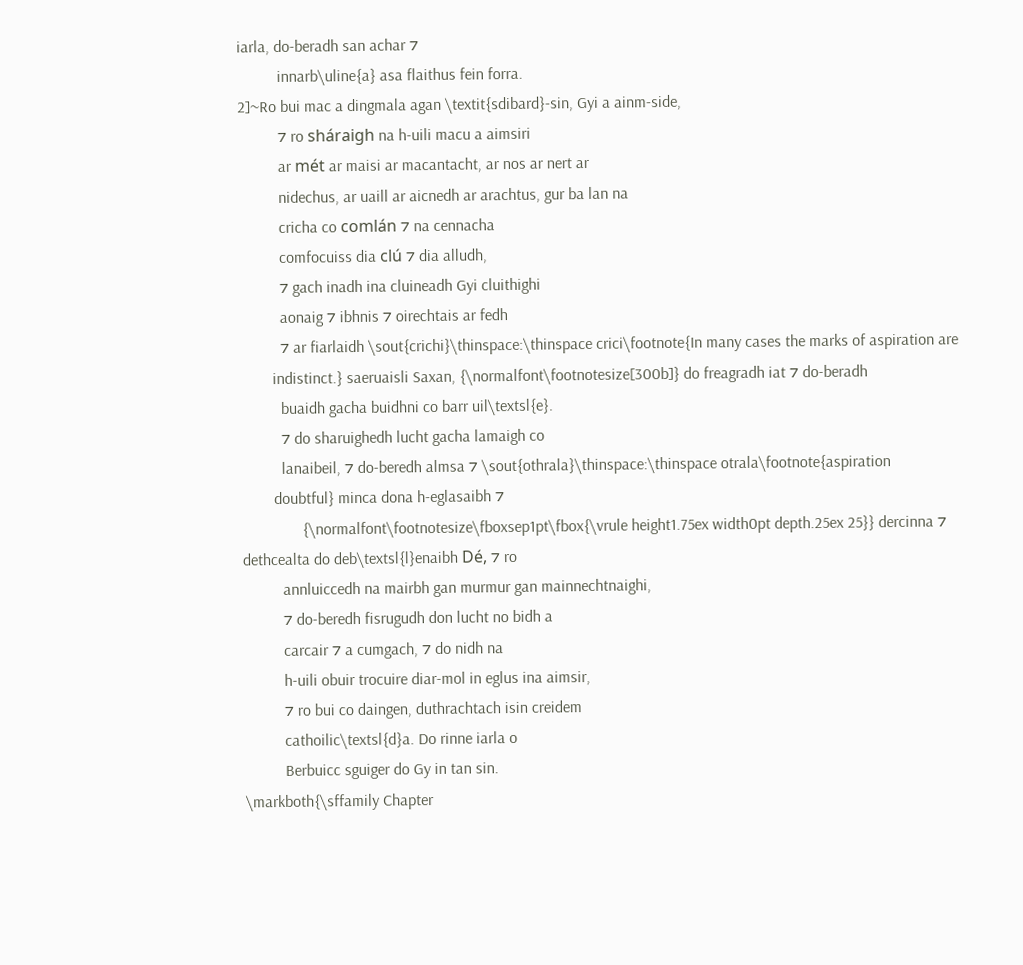iarla, do-beradh san achar ⁊
          innarb\uline{a} asa flaithus fein forra.
2]~Ro bui mac a dingmala agan \textit{sdibard}-sin, Gyi a ainm-side,
          ⁊ ro sháraigh na h-uili macu a aimsiri
          ar mét ar maisi ar macantacht, ar nos ar nert ar
          nidechus, ar uaill ar aicnedh ar arachtus, gur ba lan na
          cricha co comlán ⁊ na cennacha
          comfocuiss dia clú ⁊ dia alludh,
          ⁊ gach inadh ina cluineadh Gyi cluithighi
          aonaig ⁊ ibhnis ⁊ oirechtais ar fedh
          ⁊ ar fiarlaidh \sout{crichi}\thinspace:\thinspace crici\footnote{In many cases the marks of aspiration are
        indistinct.} saeruaisli Saxan, {\normalfont\footnotesize[300b]} do freagradh iat ⁊ do-beradh
          buaidh gacha buidhni co barr uil\textsl{e}.
          ⁊ do sharuighedh lucht gacha lamaigh co
          lanaibeil, ⁊ do-beredh almsa ⁊ \sout{othrala}\thinspace:\thinspace otrala\footnote{aspiration
        doubtful} minca dona h-eglasaibh ⁊
               {\normalfont\footnotesize\fboxsep1pt\fbox{\vrule height1.75ex width0pt depth.25ex 25}} dercinna ⁊ dethcealta do deb\textsl{l}enaibh Dé, ⁊ ro
          annluiccedh na mairbh gan murmur gan mainnechtnaighi,
          ⁊ do-beredh fisrugudh don lucht no bidh a
          carcair ⁊ a cumgach, ⁊ do nidh na
          h-uili obuir trocuire diar-mol in eglus ina aimsir,
          ⁊ ro bui co daingen, duthrachtach isin creidem
          cathoilic\textsl{d}a. Do rinne iarla o
          Berbuicc sguiger do Gy in tan sin.
\markboth{\sffamily Chapter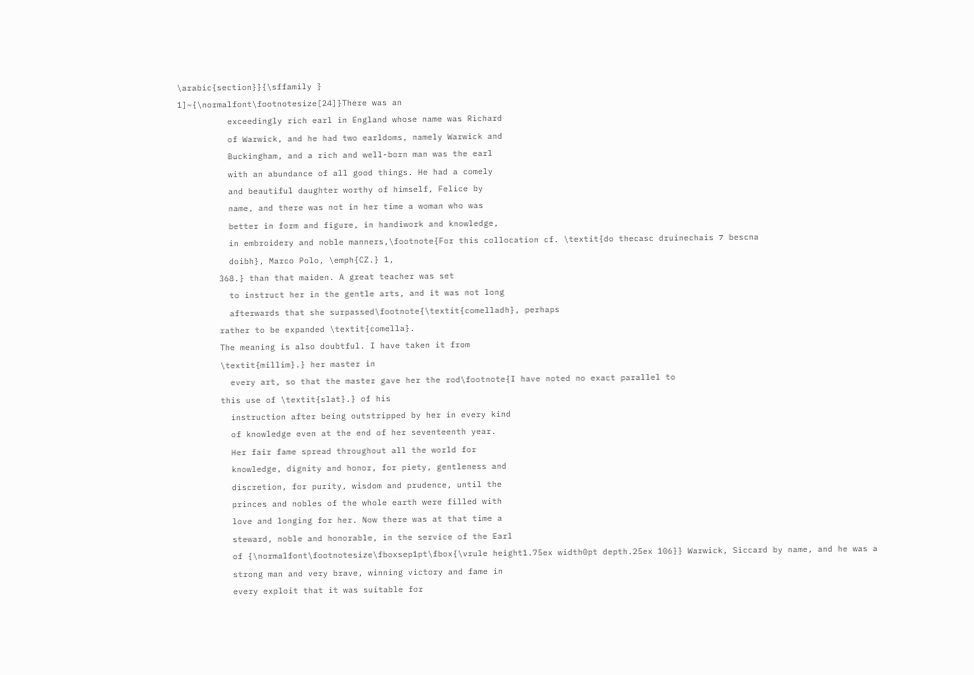\arabic{section}}{\sffamily }
1]~{\normalfont\footnotesize[24]}There was an
          exceedingly rich earl in England whose name was Richard
          of Warwick, and he had two earldoms, namely Warwick and
          Buckingham, and a rich and well-born man was the earl
          with an abundance of all good things. He had a comely
          and beautiful daughter worthy of himself, Felice by
          name, and there was not in her time a woman who was
          better in form and figure, in handiwork and knowledge,
          in embroidery and noble manners,\footnote{For this collocation cf. \textit{do thecasc druinechais ⁊ bescna
          doibh}, Marco Polo, \emph{CZ.} 1,
        368.} than that maiden. A great teacher was set
          to instruct her in the gentle arts, and it was not long
          afterwards that she surpassed\footnote{\textit{comelladh}, perhaps
        rather to be expanded \textit{comella}.
        The meaning is also doubtful. I have taken it from
        \textit{millim}.} her master in
          every art, so that the master gave her the rod\footnote{I have noted no exact parallel to
        this use of \textit{slat}.} of his
          instruction after being outstripped by her in every kind
          of knowledge even at the end of her seventeenth year.
          Her fair fame spread throughout all the world for
          knowledge, dignity and honor, for piety, gentleness and
          discretion, for purity, wisdom and prudence, until the
          princes and nobles of the whole earth were filled with
          love and longing for her. Now there was at that time a
          steward, noble and honorable, in the service of the Earl
          of {\normalfont\footnotesize\fboxsep1pt\fbox{\vrule height1.75ex width0pt depth.25ex 106}} Warwick, Siccard by name, and he was a
          strong man and very brave, winning victory and fame in
          every exploit that it was suitable for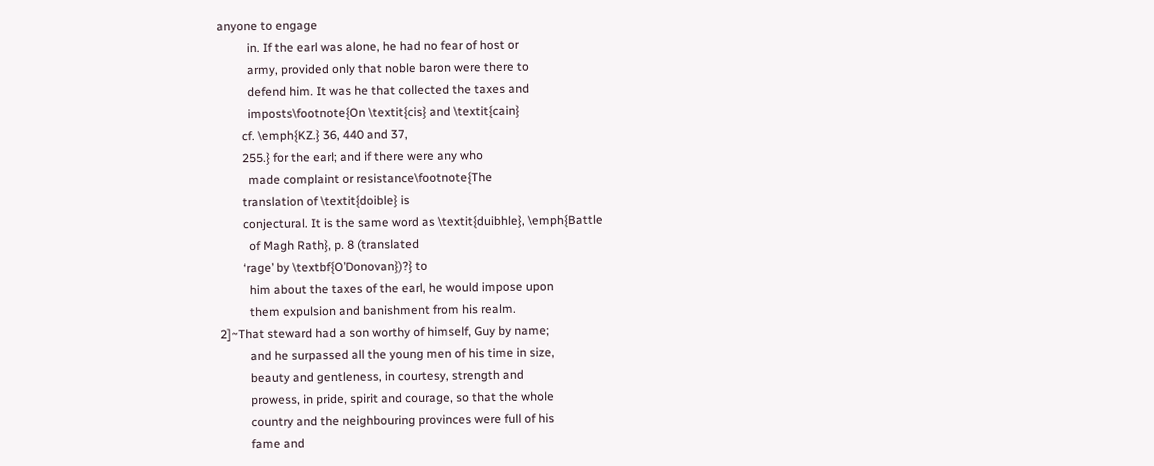anyone to engage
          in. If the earl was alone, he had no fear of host or
          army, provided only that noble baron were there to
          defend him. It was he that collected the taxes and
          imposts\footnote{On \textit{cis} and \textit{cain}
        cf. \emph{KZ.} 36, 440 and 37,
        255.} for the earl; and if there were any who
          made complaint or resistance\footnote{The
        translation of \textit{doible} is
        conjectural. It is the same word as \textit{duibhle}, \emph{Battle
          of Magh Rath}, p. 8 (translated
        ‘rage’ by \textbf{O’Donovan})?} to
          him about the taxes of the earl, he would impose upon
          them expulsion and banishment from his realm.
2]~That steward had a son worthy of himself, Guy by name;
          and he surpassed all the young men of his time in size,
          beauty and gentleness, in courtesy, strength and
          prowess, in pride, spirit and courage, so that the whole
          country and the neighbouring provinces were full of his
          fame and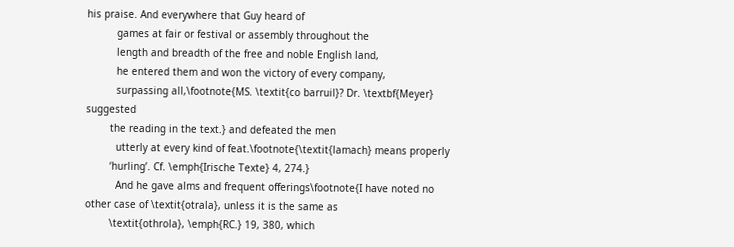his praise. And everywhere that Guy heard of
          games at fair or festival or assembly throughout the
          length and breadth of the free and noble English land,
          he entered them and won the victory of every company,
          surpassing all,\footnote{MS. \textit{co barruil}? Dr. \textbf{Meyer} suggested
        the reading in the text.} and defeated the men
          utterly at every kind of feat.\footnote{\textit{lamach} means properly
        ‘hurling’. Cf. \emph{Irische Texte} 4, 274.}
          And he gave alms and frequent offerings\footnote{I have noted no other case of \textit{otrala}, unless it is the same as
        \textit{othrola}, \emph{RC.} 19, 380, which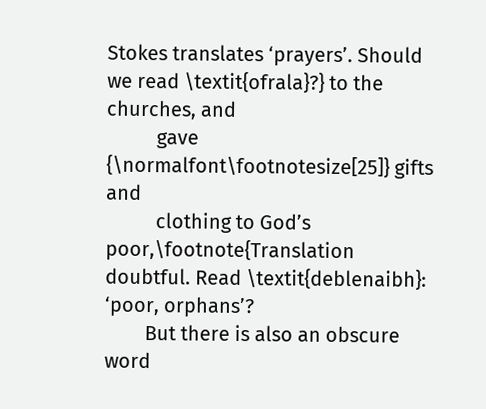Stokes translates ‘prayers’. Should we read \textit{ofrala}?} to the churches, and
          gave {\normalfont\footnotesize[25]} gifts and
          clothing to God’s poor,\footnote{Translation doubtful. Read \textit{deblenaibh}: ‘poor, orphans’?
        But there is also an obscure word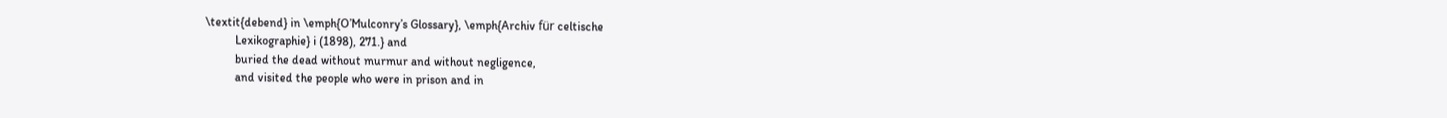\textit{debend} in \emph{O’Mulconry’s Glossary}, \emph{Archiv für celtische
          Lexikographie} i (1898), 271.} and
          buried the dead without murmur and without negligence,
          and visited the people who were in prison and in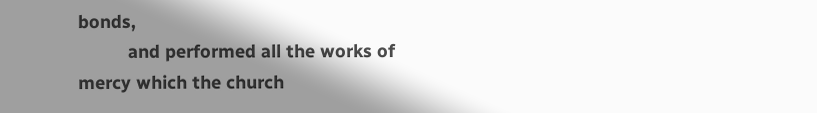bonds,
          and performed all the works of mercy which the church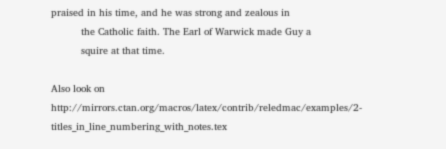praised in his time, and he was strong and zealous in
          the Catholic faith. The Earl of Warwick made Guy a
          squire at that time.

Also look on http://mirrors.ctan.org/macros/latex/contrib/reledmac/examples/2-titles_in_line_numbering_with_notes.tex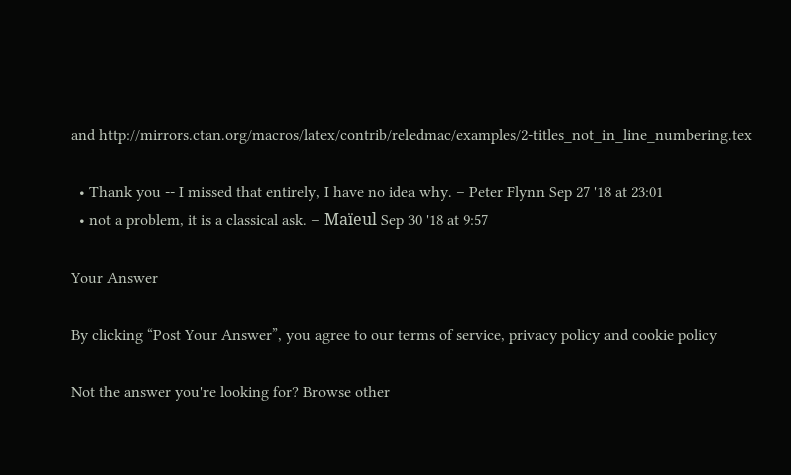and http://mirrors.ctan.org/macros/latex/contrib/reledmac/examples/2-titles_not_in_line_numbering.tex

  • Thank you -- I missed that entirely, I have no idea why. – Peter Flynn Sep 27 '18 at 23:01
  • not a problem, it is a classical ask. – Maïeul Sep 30 '18 at 9:57

Your Answer

By clicking “Post Your Answer”, you agree to our terms of service, privacy policy and cookie policy

Not the answer you're looking for? Browse other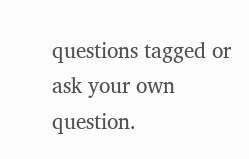questions tagged or ask your own question.